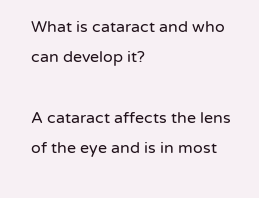What is cataract and who can develop it?

A cataract affects the lens of the eye and is in most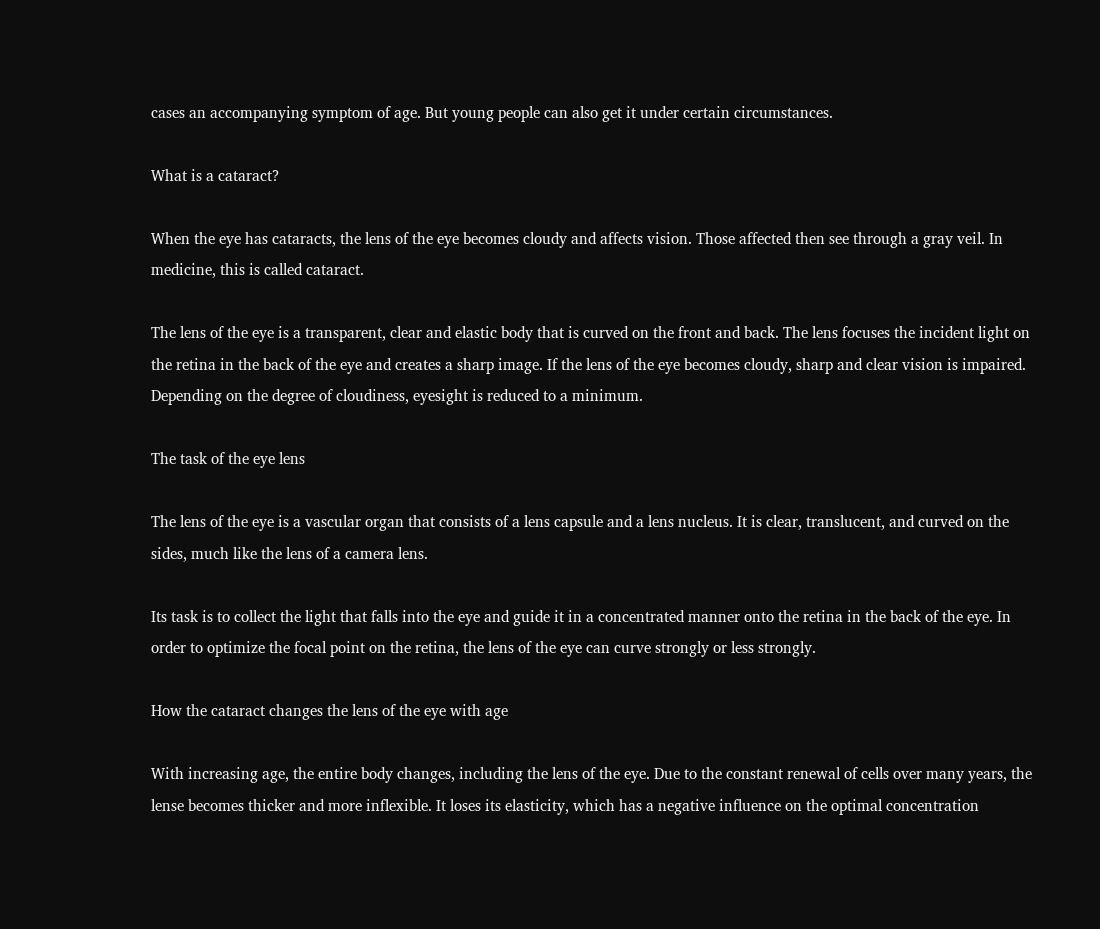cases an accompanying symptom of age. But young people can also get it under certain circumstances.

What is a cataract?

When the eye has cataracts, the lens of the eye becomes cloudy and affects vision. Those affected then see through a gray veil. In medicine, this is called cataract.

The lens of the eye is a transparent, clear and elastic body that is curved on the front and back. The lens focuses the incident light on the retina in the back of the eye and creates a sharp image. If the lens of the eye becomes cloudy, sharp and clear vision is impaired. Depending on the degree of cloudiness, eyesight is reduced to a minimum.

The task of the eye lens

The lens of the eye is a vascular organ that consists of a lens capsule and a lens nucleus. It is clear, translucent, and curved on the sides, much like the lens of a camera lens.

Its task is to collect the light that falls into the eye and guide it in a concentrated manner onto the retina in the back of the eye. In order to optimize the focal point on the retina, the lens of the eye can curve strongly or less strongly.

How the cataract changes the lens of the eye with age

With increasing age, the entire body changes, including the lens of the eye. Due to the constant renewal of cells over many years, the lense becomes thicker and more inflexible. It loses its elasticity, which has a negative influence on the optimal concentration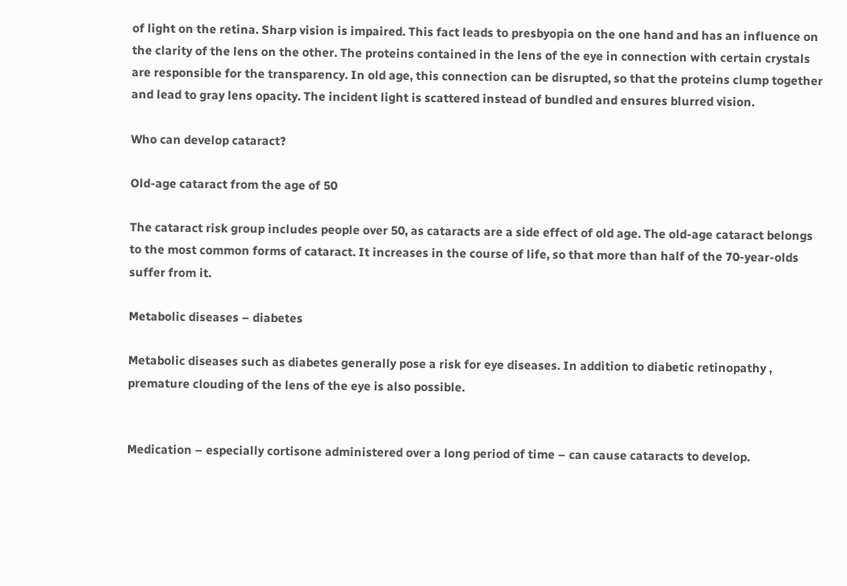of light on the retina. Sharp vision is impaired. This fact leads to presbyopia on the one hand and has an influence on the clarity of the lens on the other. The proteins contained in the lens of the eye in connection with certain crystals are responsible for the transparency. In old age, this connection can be disrupted, so that the proteins clump together and lead to gray lens opacity. The incident light is scattered instead of bundled and ensures blurred vision.

Who can develop cataract?

Old-age cataract from the age of 50

The cataract risk group includes people over 50, as cataracts are a side effect of old age. The old-age cataract belongs to the most common forms of cataract. It increases in the course of life, so that more than half of the 70-year-olds suffer from it.

Metabolic diseases – diabetes

Metabolic diseases such as diabetes generally pose a risk for eye diseases. In addition to diabetic retinopathy , premature clouding of the lens of the eye is also possible.


Medication – especially cortisone administered over a long period of time – can cause cataracts to develop.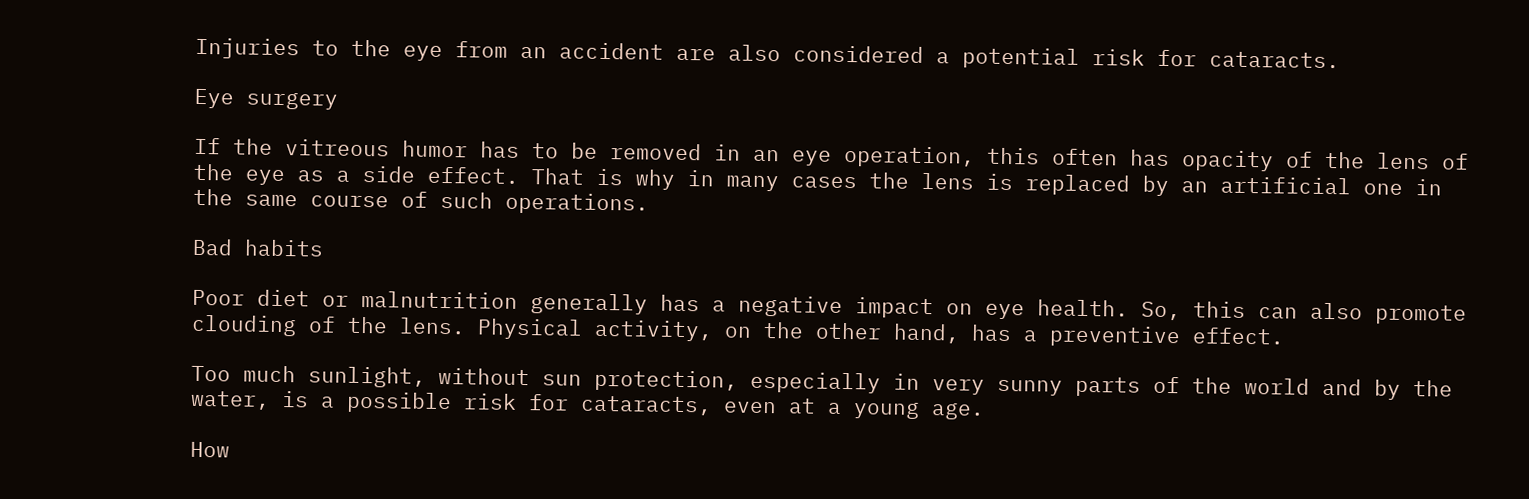Injuries to the eye from an accident are also considered a potential risk for cataracts.

Eye surgery

If the vitreous humor has to be removed in an eye operation, this often has opacity of the lens of the eye as a side effect. That is why in many cases the lens is replaced by an artificial one in the same course of such operations.

Bad habits

Poor diet or malnutrition generally has a negative impact on eye health. So, this can also promote clouding of the lens. Physical activity, on the other hand, has a preventive effect.

Too much sunlight, without sun protection, especially in very sunny parts of the world and by the water, is a possible risk for cataracts, even at a young age.

How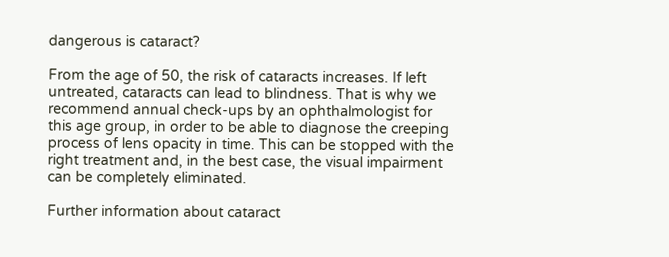dangerous is cataract?

From the age of 50, the risk of cataracts increases. If left untreated, cataracts can lead to blindness. That is why we recommend annual check-ups by an ophthalmologist for this age group, in order to be able to diagnose the creeping process of lens opacity in time. This can be stopped with the right treatment and, in the best case, the visual impairment can be completely eliminated.

Further information about cataract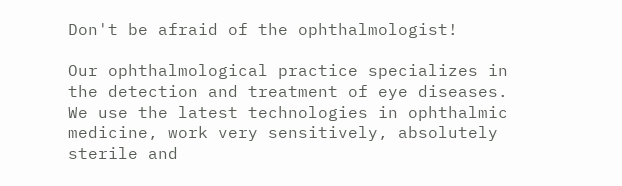Don't be afraid of the ophthalmologist!

Our ophthalmological practice specializes in the detection and treatment of eye diseases. We use the latest technologies in ophthalmic medicine, work very sensitively, absolutely sterile and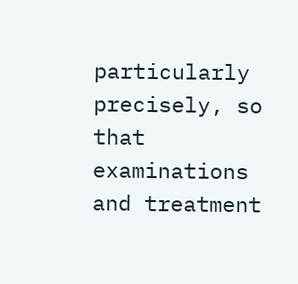particularly precisely, so that examinations and treatment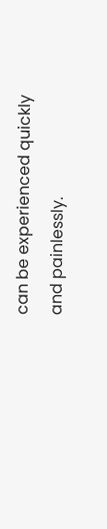can be experienced quickly and painlessly.